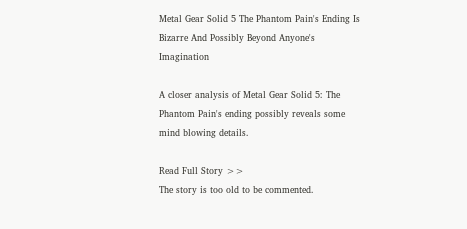Metal Gear Solid 5 The Phantom Pain's Ending Is Bizarre And Possibly Beyond Anyone's Imagination

A closer analysis of Metal Gear Solid 5: The Phantom Pain's ending possibly reveals some mind blowing details.

Read Full Story >>
The story is too old to be commented.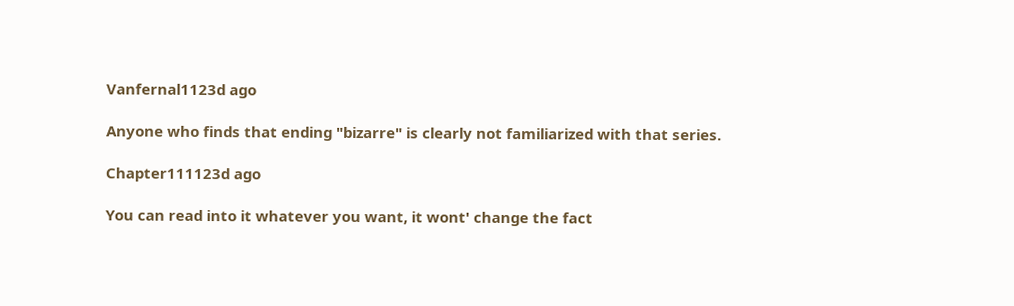Vanfernal1123d ago

Anyone who finds that ending "bizarre" is clearly not familiarized with that series.

Chapter111123d ago

You can read into it whatever you want, it wont' change the fact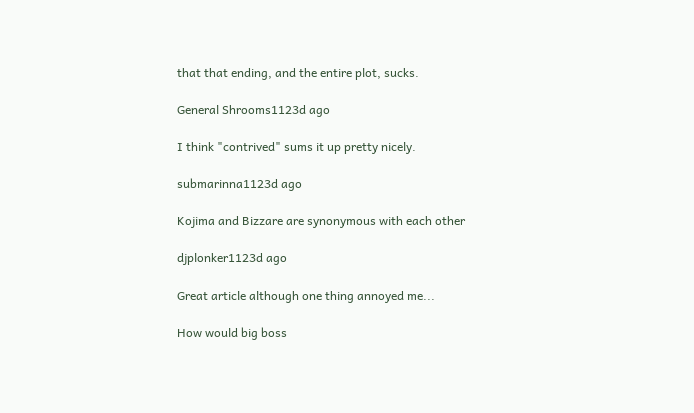that that ending, and the entire plot, sucks.

General Shrooms1123d ago

I think "contrived" sums it up pretty nicely.

submarinna1123d ago

Kojima and Bizzare are synonymous with each other

djplonker1123d ago

Great article although one thing annoyed me...

How would big boss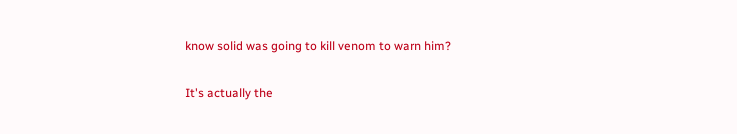know solid was going to kill venom to warn him?

It's actually the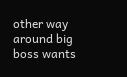other way around big boss wants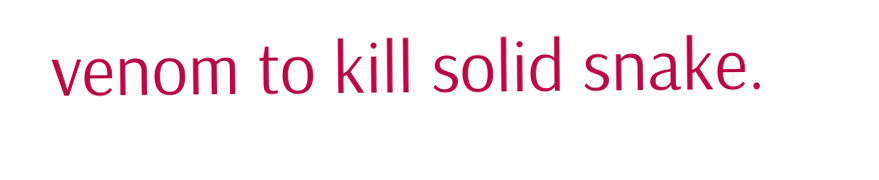venom to kill solid snake.